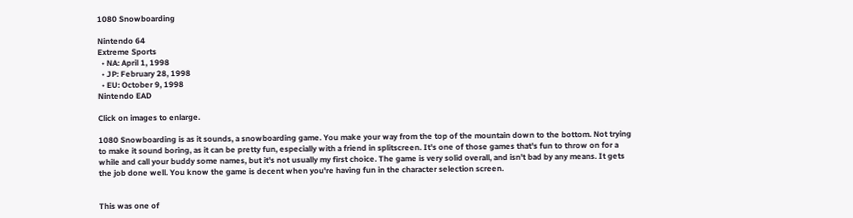1080 Snowboarding

Nintendo 64
Extreme Sports
  • NA: April 1, 1998
  • JP: February 28, 1998
  • EU: October 9, 1998
Nintendo EAD

Click on images to enlarge.

1080 Snowboarding is as it sounds, a snowboarding game. You make your way from the top of the mountain down to the bottom. Not trying to make it sound boring, as it can be pretty fun, especially with a friend in splitscreen. It's one of those games that's fun to throw on for a while and call your buddy some names, but it's not usually my first choice. The game is very solid overall, and isn't bad by any means. It gets the job done well. You know the game is decent when you're having fun in the character selection screen.


This was one of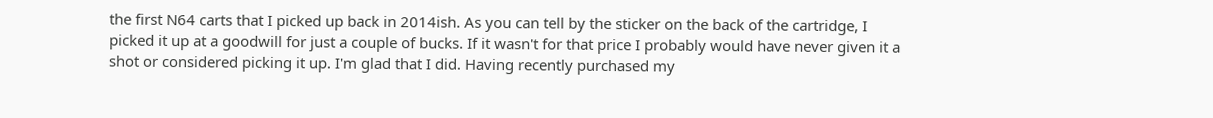the first N64 carts that I picked up back in 2014ish. As you can tell by the sticker on the back of the cartridge, I picked it up at a goodwill for just a couple of bucks. If it wasn't for that price I probably would have never given it a shot or considered picking it up. I'm glad that I did. Having recently purchased my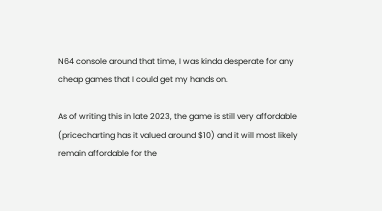N64 console around that time, I was kinda desperate for any cheap games that I could get my hands on.

As of writing this in late 2023, the game is still very affordable (pricecharting has it valued around $10) and it will most likely remain affordable for the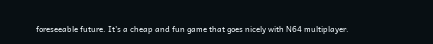foreseeable future. It's a cheap and fun game that goes nicely with N64 multiplayer.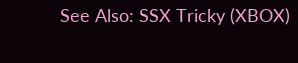See Also: SSX Tricky (XBOX)